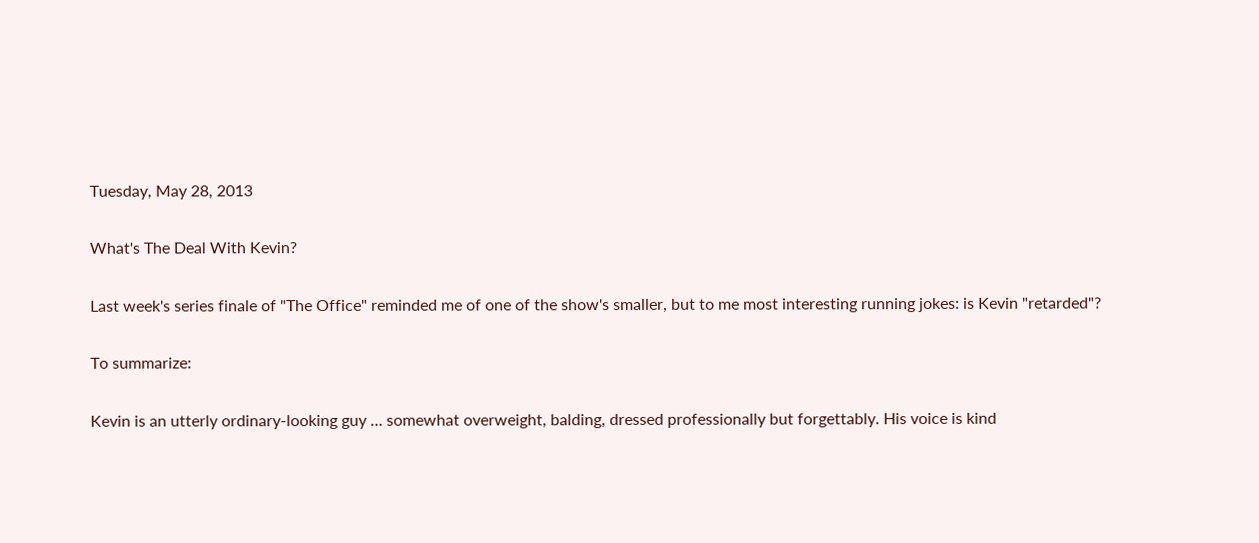Tuesday, May 28, 2013

What's The Deal With Kevin?

Last week's series finale of "The Office" reminded me of one of the show's smaller, but to me most interesting running jokes: is Kevin "retarded"?

To summarize:

Kevin is an utterly ordinary-looking guy … somewhat overweight, balding, dressed professionally but forgettably. His voice is kind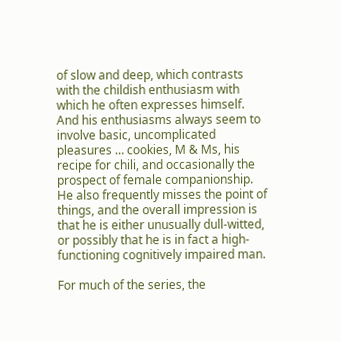of slow and deep, which contrasts with the childish enthusiasm with which he often expresses himself. And his enthusiasms always seem to involve basic, uncomplicated pleasures … cookies, M & Ms, his recipe for chili, and occasionally the prospect of female companionship. He also frequently misses the point of things, and the overall impression is that he is either unusually dull-witted, or possibly that he is in fact a high-functioning cognitively impaired man.

For much of the series, the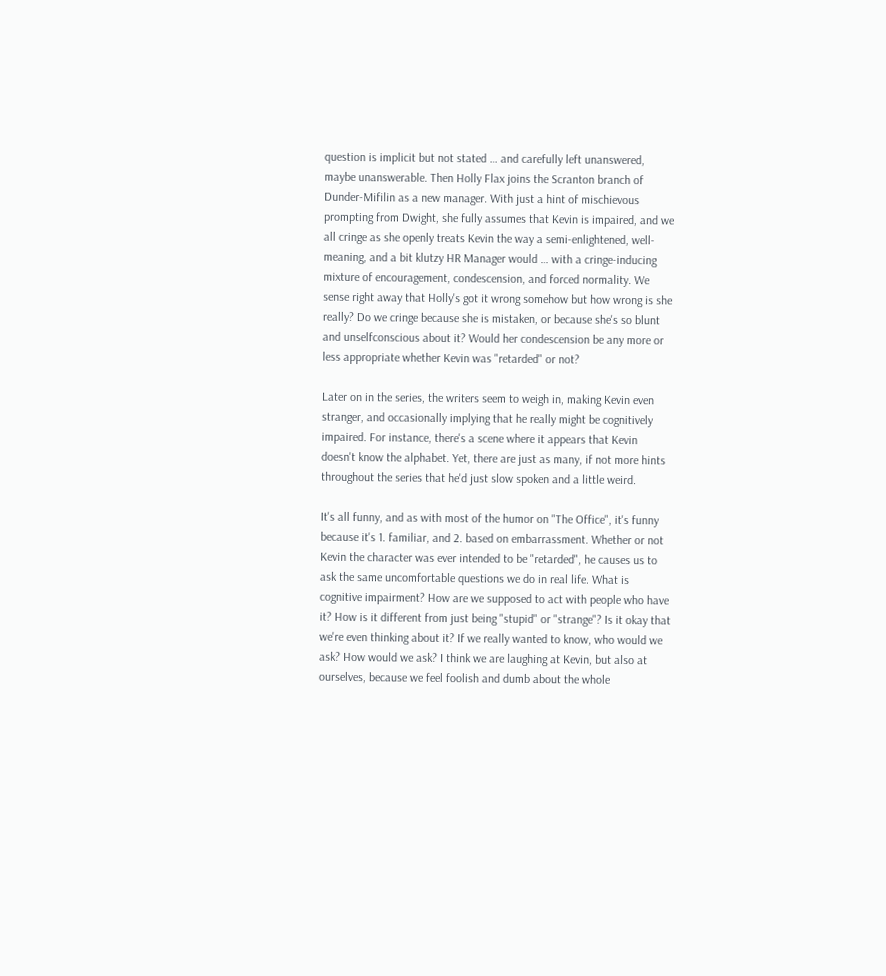question is implicit but not stated … and carefully left unanswered, maybe unanswerable. Then Holly Flax joins the Scranton branch of Dunder-Mifilin as a new manager. With just a hint of mischievous prompting from Dwight, she fully assumes that Kevin is impaired, and we all cringe as she openly treats Kevin the way a semi-enlightened, well-meaning, and a bit klutzy HR Manager would … with a cringe-inducing mixture of encouragement, condescension, and forced normality. We sense right away that Holly's got it wrong somehow but how wrong is she really? Do we cringe because she is mistaken, or because she's so blunt and unselfconscious about it? Would her condescension be any more or less appropriate whether Kevin was "retarded" or not?

Later on in the series, the writers seem to weigh in, making Kevin even stranger, and occasionally implying that he really might be cognitively impaired. For instance, there's a scene where it appears that Kevin doesn't know the alphabet. Yet, there are just as many, if not more hints throughout the series that he'd just slow spoken and a little weird.

It's all funny, and as with most of the humor on "The Office", it's funny because it's 1. familiar, and 2. based on embarrassment. Whether or not Kevin the character was ever intended to be "retarded", he causes us to ask the same uncomfortable questions we do in real life. What is cognitive impairment? How are we supposed to act with people who have it? How is it different from just being "stupid" or "strange"? Is it okay that we're even thinking about it? If we really wanted to know, who would we ask? How would we ask? I think we are laughing at Kevin, but also at ourselves, because we feel foolish and dumb about the whole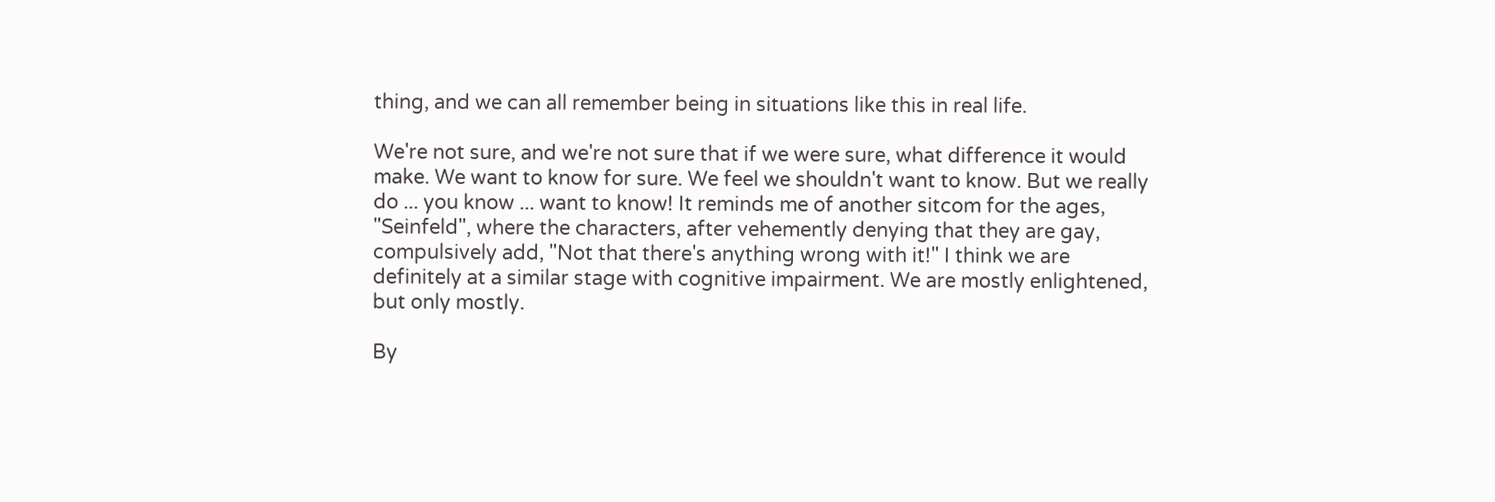thing, and we can all remember being in situations like this in real life.

We're not sure, and we're not sure that if we were sure, what difference it would make. We want to know for sure. We feel we shouldn't want to know. But we really do ... you know ... want to know! It reminds me of another sitcom for the ages, "Seinfeld", where the characters, after vehemently denying that they are gay, compulsively add, "Not that there's anything wrong with it!" I think we are definitely at a similar stage with cognitive impairment. We are mostly enlightened, but only mostly.

By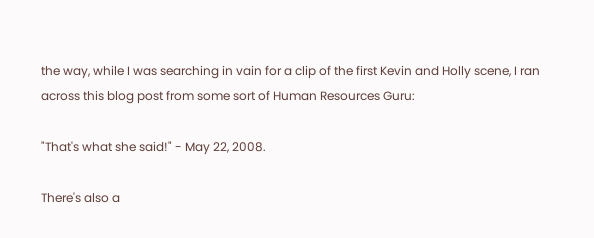the way, while I was searching in vain for a clip of the first Kevin and Holly scene, I ran across this blog post from some sort of Human Resources Guru:

"That's what she said!" - May 22, 2008.

There's also a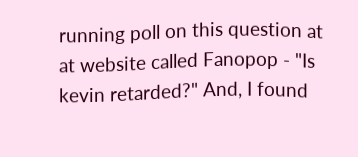running poll on this question at at website called Fanopop - "Is kevin retarded?" And, I found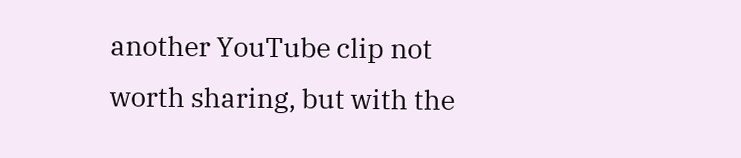another YouTube clip not worth sharing, but with the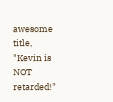awesome title, "Kevin is NOT retarded!"